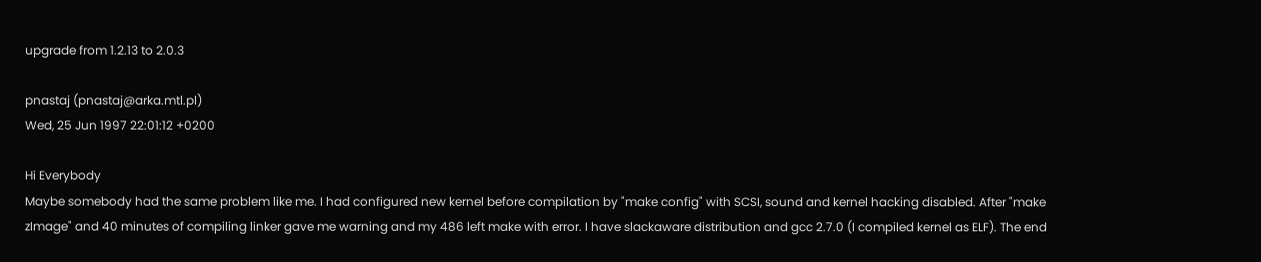upgrade from 1.2.13 to 2.0.3

pnastaj (pnastaj@arka.mtl.pl)
Wed, 25 Jun 1997 22:01:12 +0200

Hi Everybody
Maybe somebody had the same problem like me. I had configured new kernel before compilation by "make config" with SCSI, sound and kernel hacking disabled. After "make zImage" and 40 minutes of compiling linker gave me warning and my 486 left make with error. I have slackaware distribution and gcc 2.7.0 (I compiled kernel as ELF). The end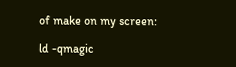of make on my screen:

ld -qmagic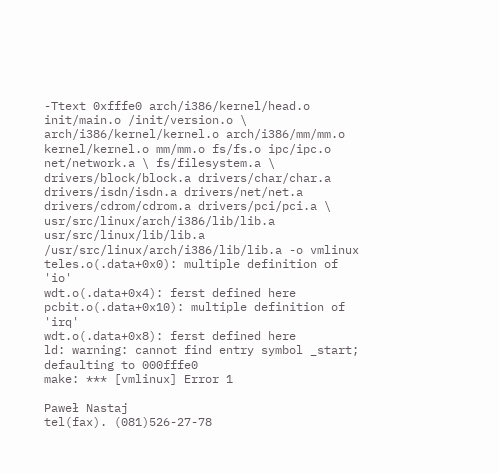-Ttext 0xfffe0 arch/i386/kernel/head.o init/main.o /init/version.o \
arch/i386/kernel/kernel.o arch/i386/mm/mm.o kernel/kernel.o mm/mm.o fs/fs.o ipc/ipc.o net/network.a \ fs/filesystem.a \ drivers/block/block.a drivers/char/char.a drivers/isdn/isdn.a drivers/net/net.a
drivers/cdrom/cdrom.a drivers/pci/pci.a \
usr/src/linux/arch/i386/lib/lib.a usr/src/linux/lib/lib.a /usr/src/linux/arch/i386/lib/lib.a -o vmlinux
teles.o(.data+0x0): multiple definition of 'io'
wdt.o(.data+0x4): ferst defined here
pcbit.o(.data+0x10): multiple definition of 'irq'
wdt.o(.data+0x8): ferst defined here
ld: warning: cannot find entry symbol _start; defaulting to 000fffe0
make: *** [vmlinux] Error 1

Paweł Nastaj
tel(fax). (081)526-27-78